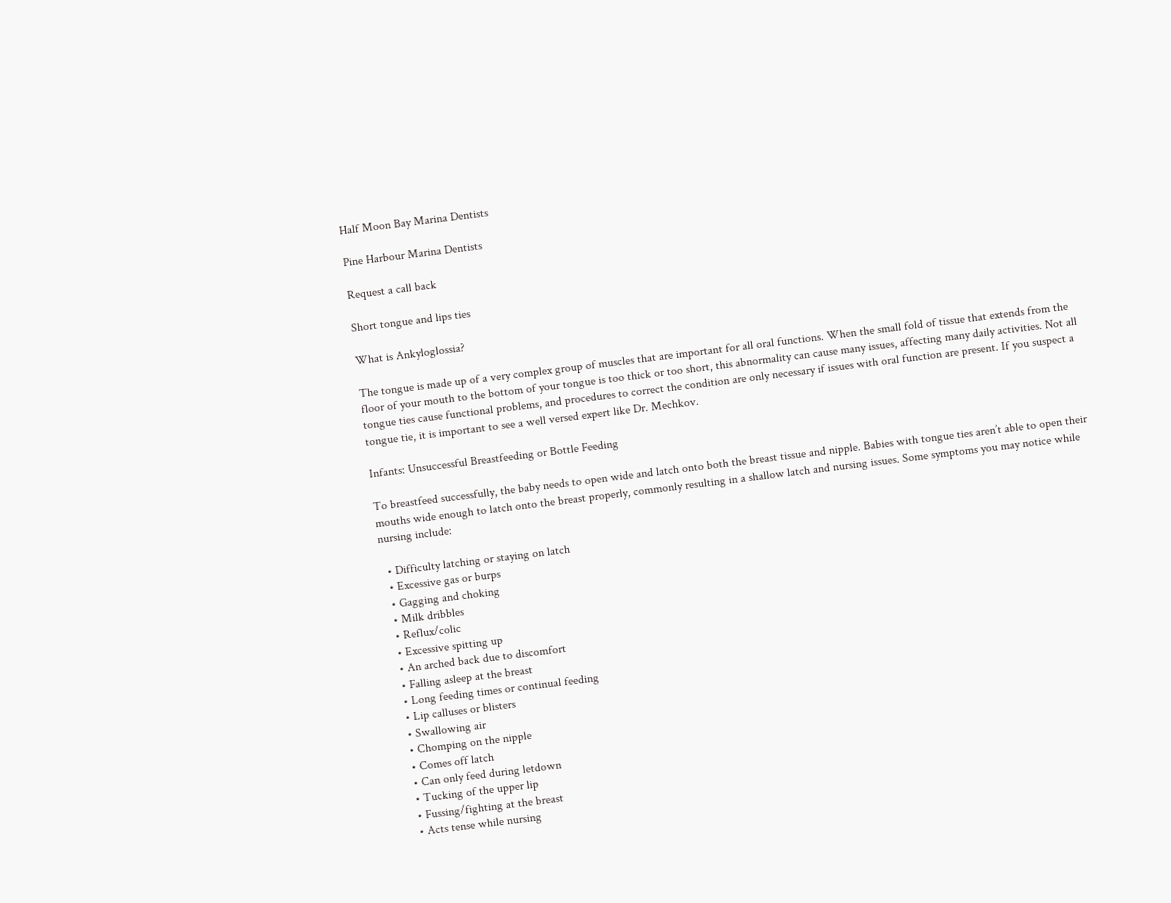Half Moon Bay Marina Dentists

Pine Harbour Marina Dentists

Request a call back

Short tongue and lips ties

What is Ankyloglossia?

The tongue is made up of a very complex group of muscles that are important for all oral functions. When the small fold of tissue that extends from the floor of your mouth to the bottom of your tongue is too thick or too short, this abnormality can cause many issues, affecting many daily activities. Not all tongue ties cause functional problems, and procedures to correct the condition are only necessary if issues with oral function are present. If you suspect a tongue tie, it is important to see a well versed expert like Dr. Mechkov.

Infants: Unsuccessful Breastfeeding or Bottle Feeding

To breastfeed successfully, the baby needs to open wide and latch onto both the breast tissue and nipple. Babies with tongue ties aren’t able to open their mouths wide enough to latch onto the breast properly, commonly resulting in a shallow latch and nursing issues. Some symptoms you may notice while nursing include:

  • Difficulty latching or staying on latch
  • Excessive gas or burps
  • Gagging and choking
  • Milk dribbles
  • Reflux/colic
  • Excessive spitting up
  • An arched back due to discomfort
  • Falling asleep at the breast
  • Long feeding times or continual feeding
  • Lip calluses or blisters
  • Swallowing air
  • Chomping on the nipple
  • Comes off latch
  • Can only feed during letdown
  • Tucking of the upper lip
  • Fussing/fighting at the breast
  • Acts tense while nursing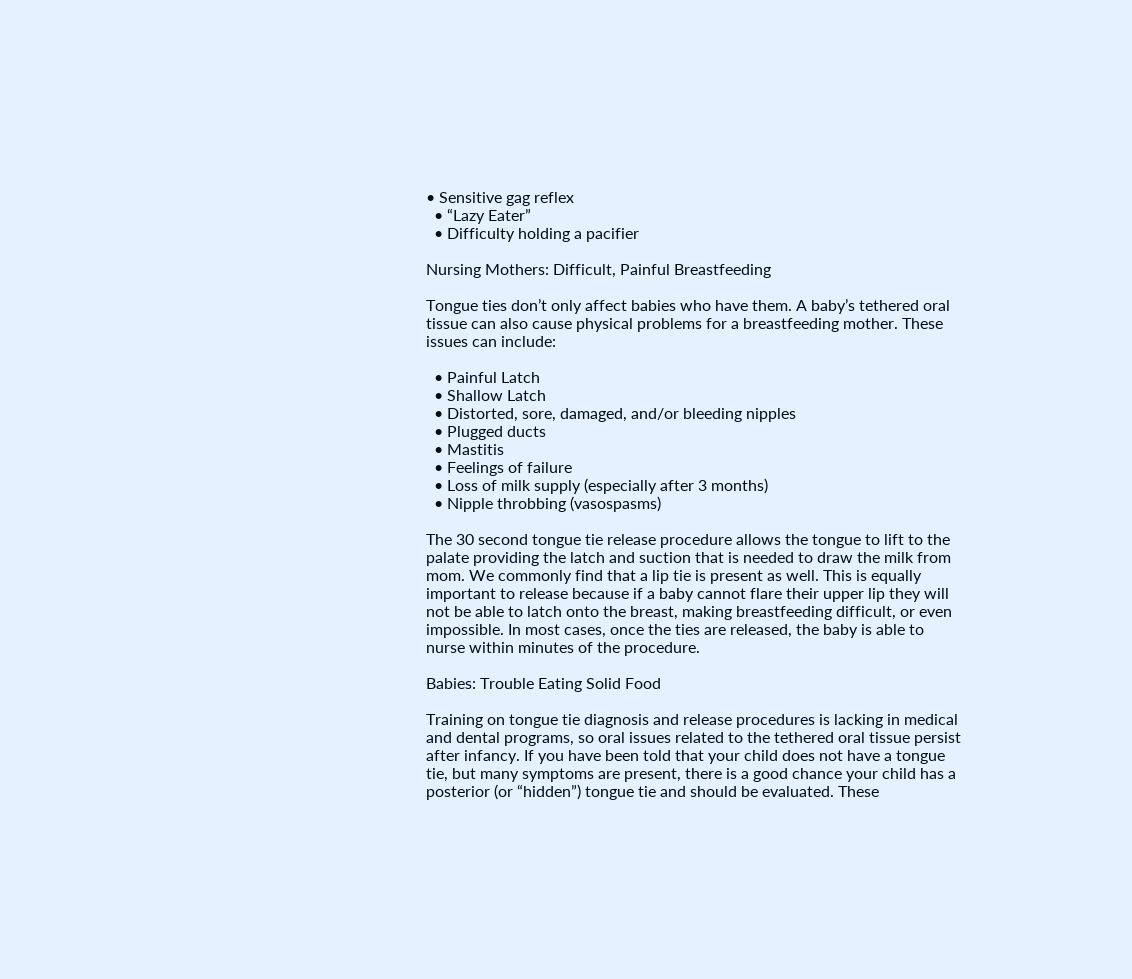• Sensitive gag reflex
  • “Lazy Eater”
  • Difficulty holding a pacifier

Nursing Mothers: Difficult, Painful Breastfeeding

Tongue ties don’t only affect babies who have them. A baby’s tethered oral tissue can also cause physical problems for a breastfeeding mother. These issues can include:

  • Painful Latch
  • Shallow Latch
  • Distorted, sore, damaged, and/or bleeding nipples
  • Plugged ducts
  • Mastitis
  • Feelings of failure
  • Loss of milk supply (especially after 3 months)
  • Nipple throbbing (vasospasms)

The 30 second tongue tie release procedure allows the tongue to lift to the palate providing the latch and suction that is needed to draw the milk from mom. We commonly find that a lip tie is present as well. This is equally important to release because if a baby cannot flare their upper lip they will not be able to latch onto the breast, making breastfeeding difficult, or even impossible. In most cases, once the ties are released, the baby is able to nurse within minutes of the procedure.

Babies: Trouble Eating Solid Food

Training on tongue tie diagnosis and release procedures is lacking in medical and dental programs, so oral issues related to the tethered oral tissue persist after infancy. If you have been told that your child does not have a tongue tie, but many symptoms are present, there is a good chance your child has a posterior (or “hidden”) tongue tie and should be evaluated. These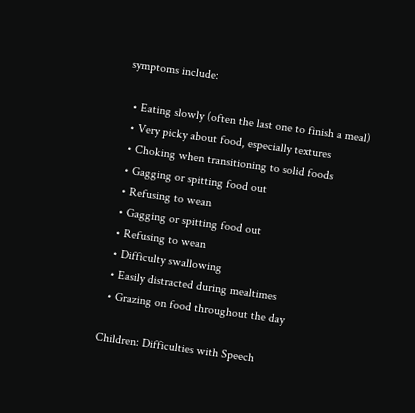symptoms include:

  • Eating slowly (often the last one to finish a meal)
  • Very picky about food, especially textures
  • Choking when transitioning to solid foods
  • Gagging or spitting food out
  • Refusing to wean
  • Gagging or spitting food out
  • Refusing to wean
  • Difficulty swallowing
  • Easily distracted during mealtimes
  • Grazing on food throughout the day

Children: Difficulties with Speech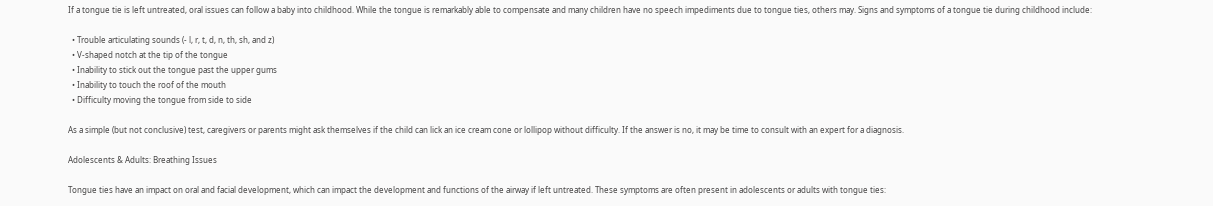If a tongue tie is left untreated, oral issues can follow a baby into childhood. While the tongue is remarkably able to compensate and many children have no speech impediments due to tongue ties, others may. Signs and symptoms of a tongue tie during childhood include:

  • Trouble articulating sounds (- l, r, t, d, n, th, sh, and z)
  • V-shaped notch at the tip of the tongue
  • Inability to stick out the tongue past the upper gums
  • Inability to touch the roof of the mouth
  • Difficulty moving the tongue from side to side

As a simple (but not conclusive) test, caregivers or parents might ask themselves if the child can lick an ice cream cone or lollipop without difficulty. If the answer is no, it may be time to consult with an expert for a diagnosis.

Adolescents & Adults: Breathing Issues

Tongue ties have an impact on oral and facial development, which can impact the development and functions of the airway if left untreated. These symptoms are often present in adolescents or adults with tongue ties: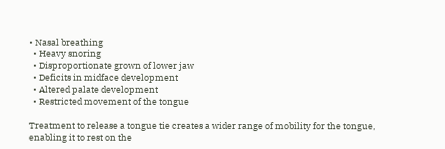• Nasal breathing
  • Heavy snoring
  • Disproportionate grown of lower jaw
  • Deficits in midface development
  • Altered palate development
  • Restricted movement of the tongue

Treatment to release a tongue tie creates a wider range of mobility for the tongue, enabling it to rest on the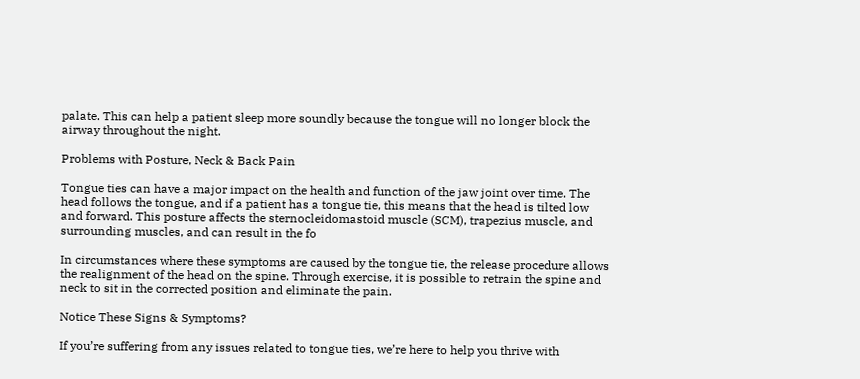palate. This can help a patient sleep more soundly because the tongue will no longer block the airway throughout the night.

Problems with Posture, Neck & Back Pain

Tongue ties can have a major impact on the health and function of the jaw joint over time. The head follows the tongue, and if a patient has a tongue tie, this means that the head is tilted low and forward. This posture affects the sternocleidomastoid muscle (SCM), trapezius muscle, and surrounding muscles, and can result in the fo

In circumstances where these symptoms are caused by the tongue tie, the release procedure allows the realignment of the head on the spine. Through exercise, it is possible to retrain the spine and neck to sit in the corrected position and eliminate the pain.

Notice These Signs & Symptoms?

If you’re suffering from any issues related to tongue ties, we’re here to help you thrive with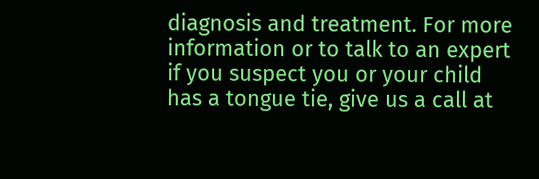diagnosis and treatment. For more information or to talk to an expert if you suspect you or your child has a tongue tie, give us a call at